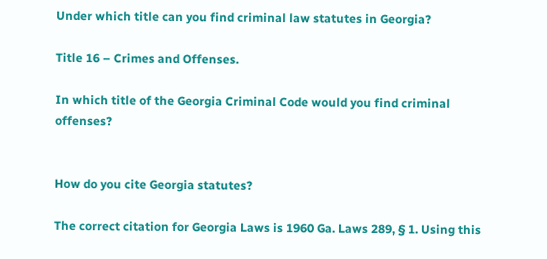Under which title can you find criminal law statutes in Georgia?

Title 16 – Crimes and Offenses.

In which title of the Georgia Criminal Code would you find criminal offenses?


How do you cite Georgia statutes?

The correct citation for Georgia Laws is 1960 Ga. Laws 289, § 1. Using this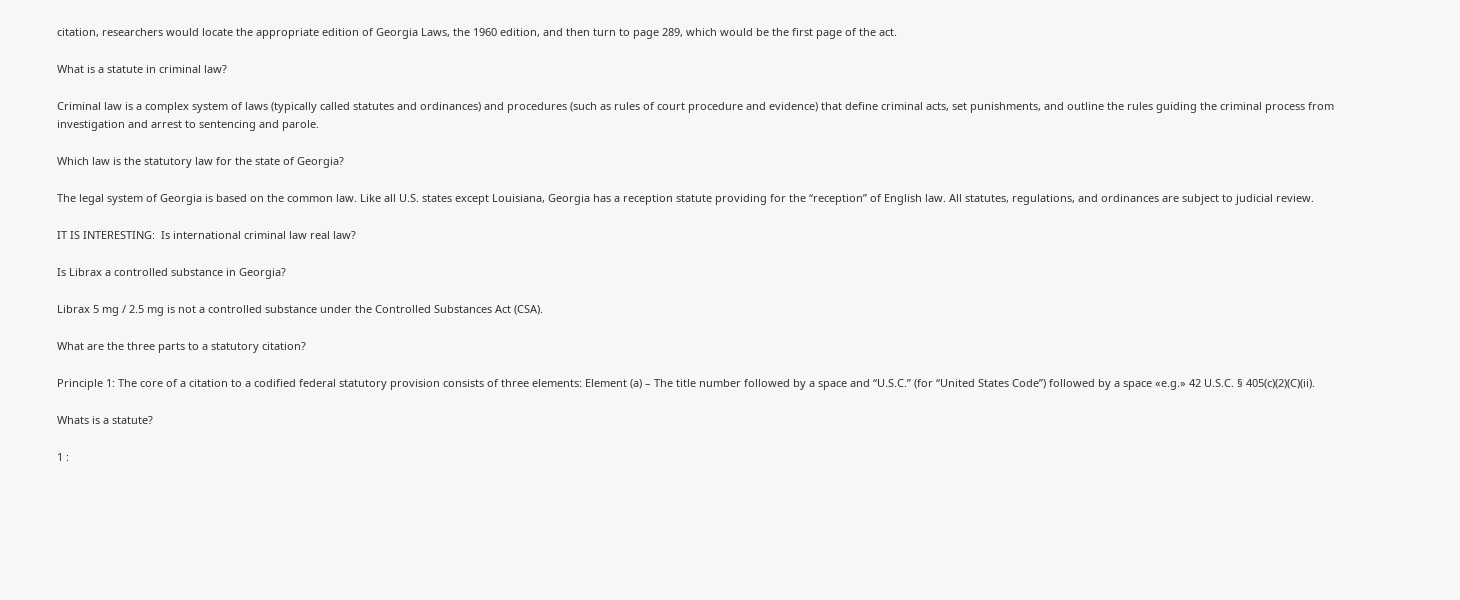citation, researchers would locate the appropriate edition of Georgia Laws, the 1960 edition, and then turn to page 289, which would be the first page of the act.

What is a statute in criminal law?

Criminal law is a complex system of laws (typically called statutes and ordinances) and procedures (such as rules of court procedure and evidence) that define criminal acts, set punishments, and outline the rules guiding the criminal process from investigation and arrest to sentencing and parole.

Which law is the statutory law for the state of Georgia?

The legal system of Georgia is based on the common law. Like all U.S. states except Louisiana, Georgia has a reception statute providing for the “reception” of English law. All statutes, regulations, and ordinances are subject to judicial review.

IT IS INTERESTING:  Is international criminal law real law?

Is Librax a controlled substance in Georgia?

Librax 5 mg / 2.5 mg is not a controlled substance under the Controlled Substances Act (CSA).

What are the three parts to a statutory citation?

Principle 1: The core of a citation to a codified federal statutory provision consists of three elements: Element (a) – The title number followed by a space and “U.S.C.” (for “United States Code”) followed by a space «e.g.» 42 U.S.C. § 405(c)(2)(C)(ii).

Whats is a statute?

1 :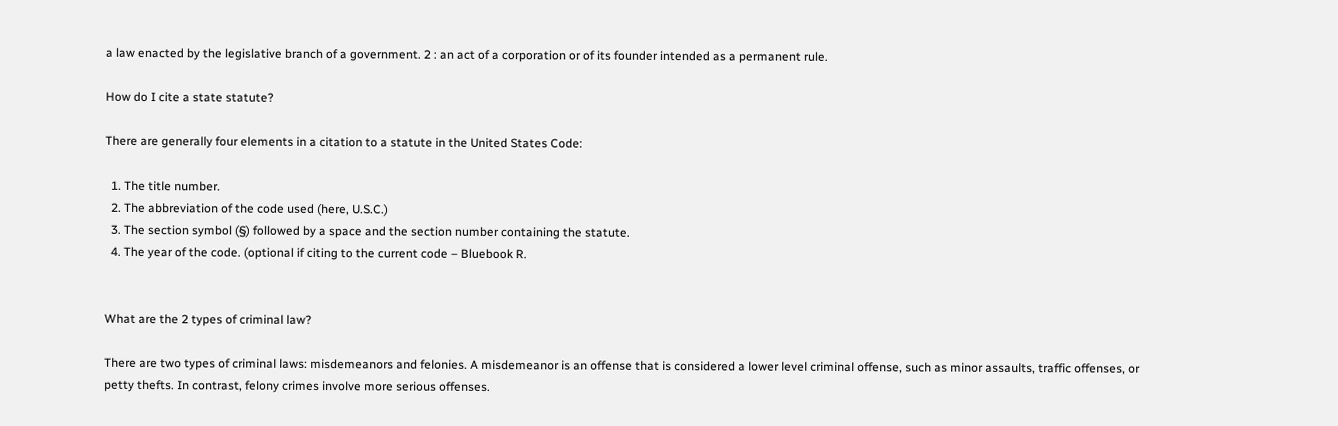a law enacted by the legislative branch of a government. 2 : an act of a corporation or of its founder intended as a permanent rule.

How do I cite a state statute?

There are generally four elements in a citation to a statute in the United States Code:

  1. The title number.
  2. The abbreviation of the code used (here, U.S.C.)
  3. The section symbol (§) followed by a space and the section number containing the statute.
  4. The year of the code. (optional if citing to the current code – Bluebook R.


What are the 2 types of criminal law?

There are two types of criminal laws: misdemeanors and felonies. A misdemeanor is an offense that is considered a lower level criminal offense, such as minor assaults, traffic offenses, or petty thefts. In contrast, felony crimes involve more serious offenses.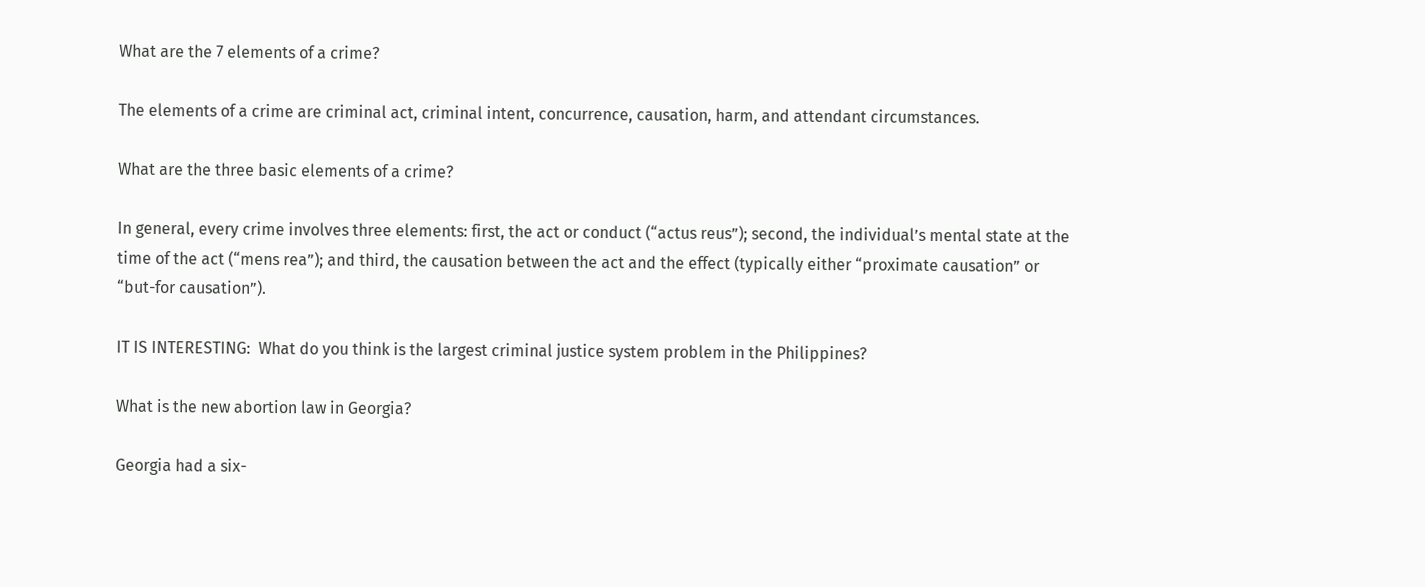What are the 7 elements of a crime?

The elements of a crime are criminal act, criminal intent, concurrence, causation, harm, and attendant circumstances.

What are the three basic elements of a crime?

In general, every crime involves three elements: first, the act or conduct (“actus reus”); second, the individual’s mental state at the time of the act (“mens rea”); and third, the causation between the act and the effect (typically either “proximate causation” or “but-for causation”).

IT IS INTERESTING:  What do you think is the largest criminal justice system problem in the Philippines?

What is the new abortion law in Georgia?

Georgia had a six-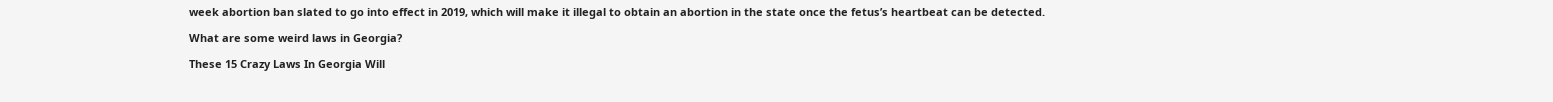week abortion ban slated to go into effect in 2019, which will make it illegal to obtain an abortion in the state once the fetus’s heartbeat can be detected.

What are some weird laws in Georgia?

These 15 Crazy Laws In Georgia Will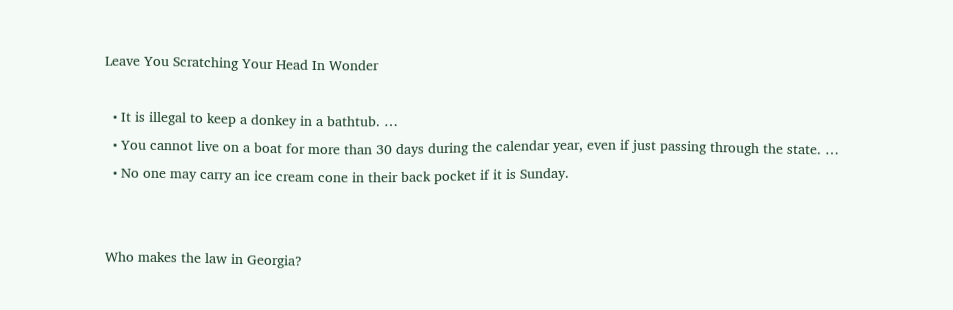Leave You Scratching Your Head In Wonder

  • It is illegal to keep a donkey in a bathtub. …
  • You cannot live on a boat for more than 30 days during the calendar year, even if just passing through the state. …
  • No one may carry an ice cream cone in their back pocket if it is Sunday.


Who makes the law in Georgia?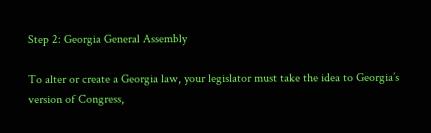Step 2: Georgia General Assembly

To alter or create a Georgia law, your legislator must take the idea to Georgia’s version of Congress,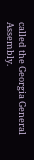called the Georgia General Assembly.